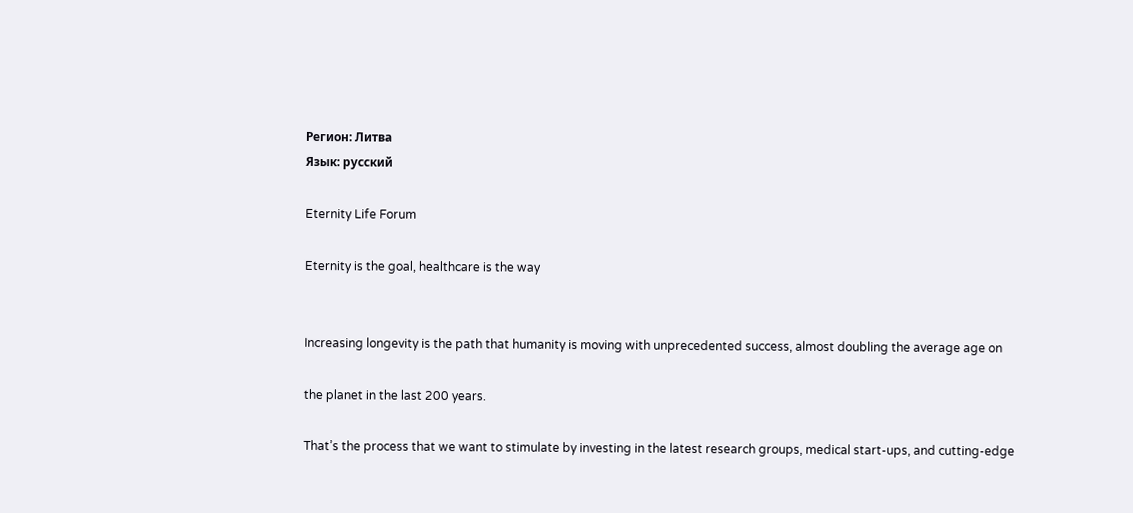Регион: Литва
Язык: русский

Eternity Life Forum

Eternity is the goal, healthcare is the way


Increasing longevity is the path that humanity is moving with unprecedented success, almost doubling the average age on

the planet in the last 200 years.

That’s the process that we want to stimulate by investing in the latest research groups, medical start-ups, and cutting-edge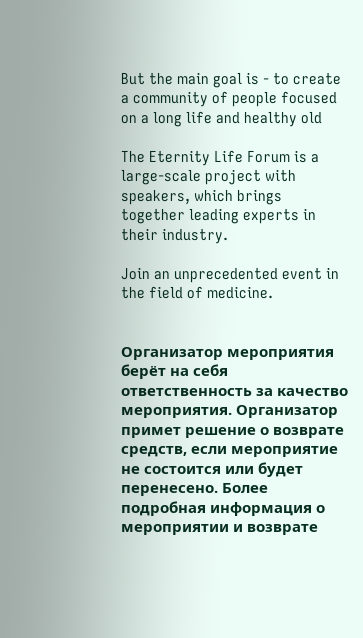But the main goal is - to create a community of people focused on a long life and healthy old

The Eternity Life Forum is a large-scale project with speakers, which brings together leading experts in their industry.

Join an unprecedented event in the field of medicine.


Организатор мероприятия берёт на себя ответственность за качество мероприятия. Организатор примет решение о возврате средств, если мероприятие не состоится или будет перенесено. Более подробная информация о мероприятии и возврате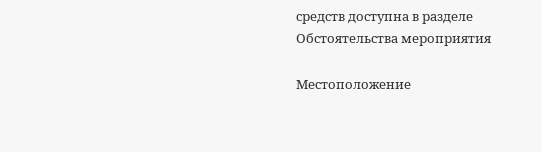средств доступна в разделе Обстоятельства мероприятия

Местоположение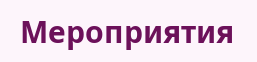Мероприятия